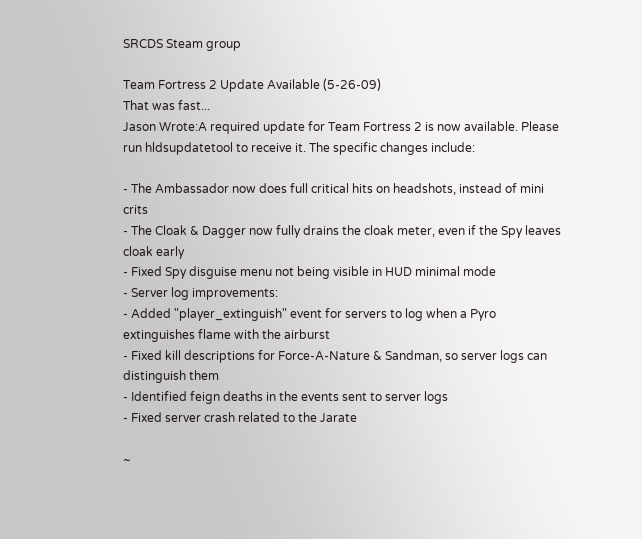SRCDS Steam group

Team Fortress 2 Update Available (5-26-09)
That was fast...
Jason Wrote:A required update for Team Fortress 2 is now available. Please run hldsupdatetool to receive it. The specific changes include:

- The Ambassador now does full critical hits on headshots, instead of mini crits
- The Cloak & Dagger now fully drains the cloak meter, even if the Spy leaves cloak early
- Fixed Spy disguise menu not being visible in HUD minimal mode
- Server log improvements:
- Added "player_extinguish" event for servers to log when a Pyro extinguishes flame with the airburst
- Fixed kill descriptions for Force-A-Nature & Sandman, so server logs can distinguish them
- Identified feign deaths in the events sent to server logs
- Fixed server crash related to the Jarate

~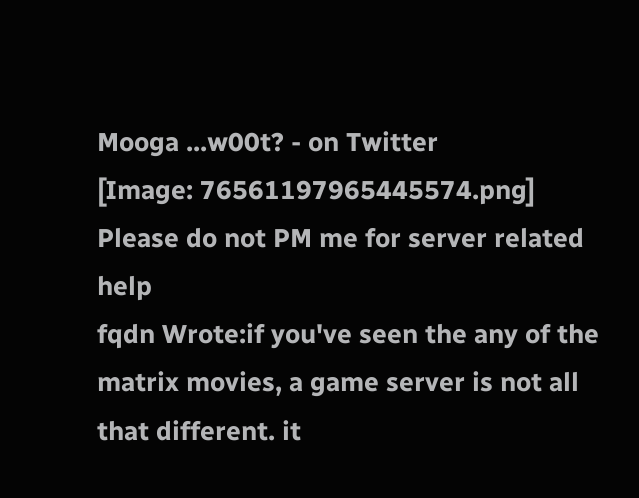Mooga ...w00t? - on Twitter
[Image: 76561197965445574.png]
Please do not PM me for server related help
fqdn Wrote:if you've seen the any of the matrix movies, a game server is not all that different. it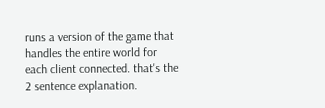runs a version of the game that handles the entire world for each client connected. that's the 2 sentence explanation.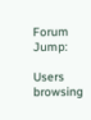Forum Jump:

Users browsing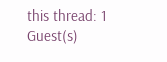this thread: 1 Guest(s)